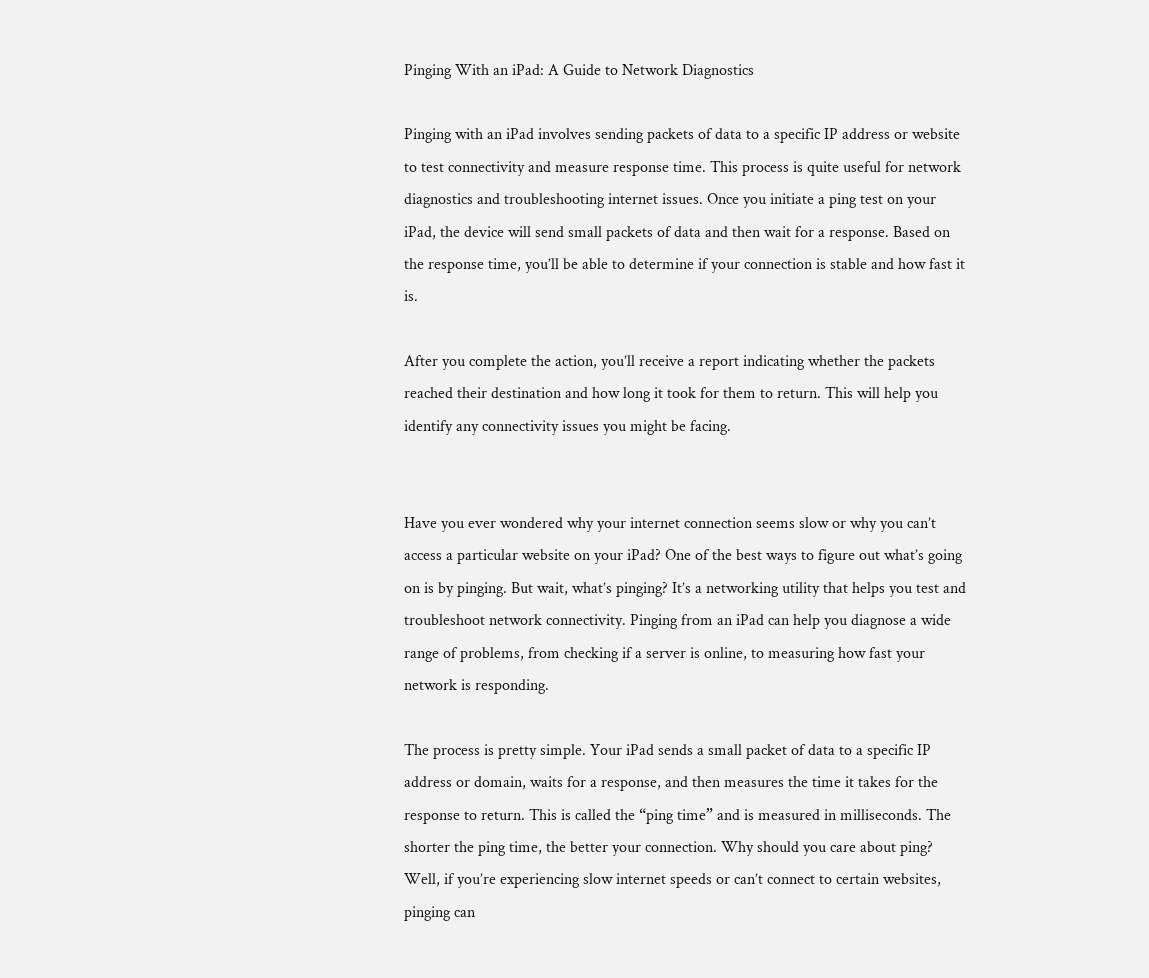Pinging With an iPad: A Guide to Network Diagnostics

Pinging with an iPad involves sending packets of data to a specific IP address or website to test connectivity and measure response time. This process is quite useful for network diagnostics and troubleshooting internet issues. Once you initiate a ping test on your iPad, the device will send small packets of data and then wait for a response. Based on the response time, you’ll be able to determine if your connection is stable and how fast it is.

After you complete the action, you’ll receive a report indicating whether the packets reached their destination and how long it took for them to return. This will help you identify any connectivity issues you might be facing.


Have you ever wondered why your internet connection seems slow or why you can’t access a particular website on your iPad? One of the best ways to figure out what’s going on is by pinging. But wait, what’s pinging? It’s a networking utility that helps you test and troubleshoot network connectivity. Pinging from an iPad can help you diagnose a wide range of problems, from checking if a server is online, to measuring how fast your network is responding.

The process is pretty simple. Your iPad sends a small packet of data to a specific IP address or domain, waits for a response, and then measures the time it takes for the response to return. This is called the “ping time” and is measured in milliseconds. The shorter the ping time, the better your connection. Why should you care about ping? Well, if you’re experiencing slow internet speeds or can’t connect to certain websites, pinging can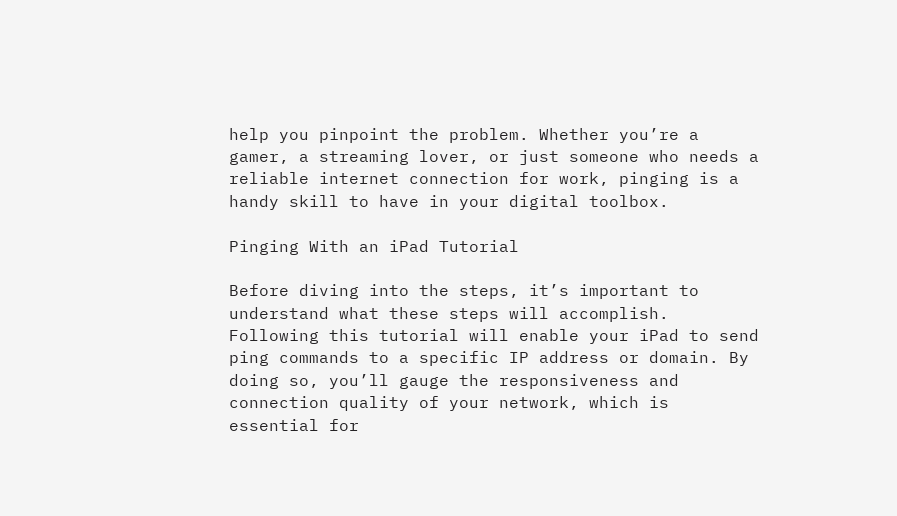help you pinpoint the problem. Whether you’re a gamer, a streaming lover, or just someone who needs a reliable internet connection for work, pinging is a handy skill to have in your digital toolbox.

Pinging With an iPad Tutorial

Before diving into the steps, it’s important to understand what these steps will accomplish. Following this tutorial will enable your iPad to send ping commands to a specific IP address or domain. By doing so, you’ll gauge the responsiveness and connection quality of your network, which is essential for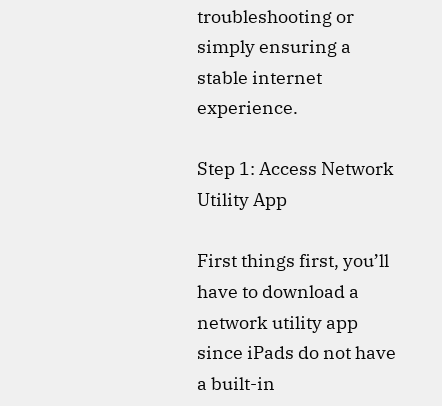troubleshooting or simply ensuring a stable internet experience.

Step 1: Access Network Utility App

First things first, you’ll have to download a network utility app since iPads do not have a built-in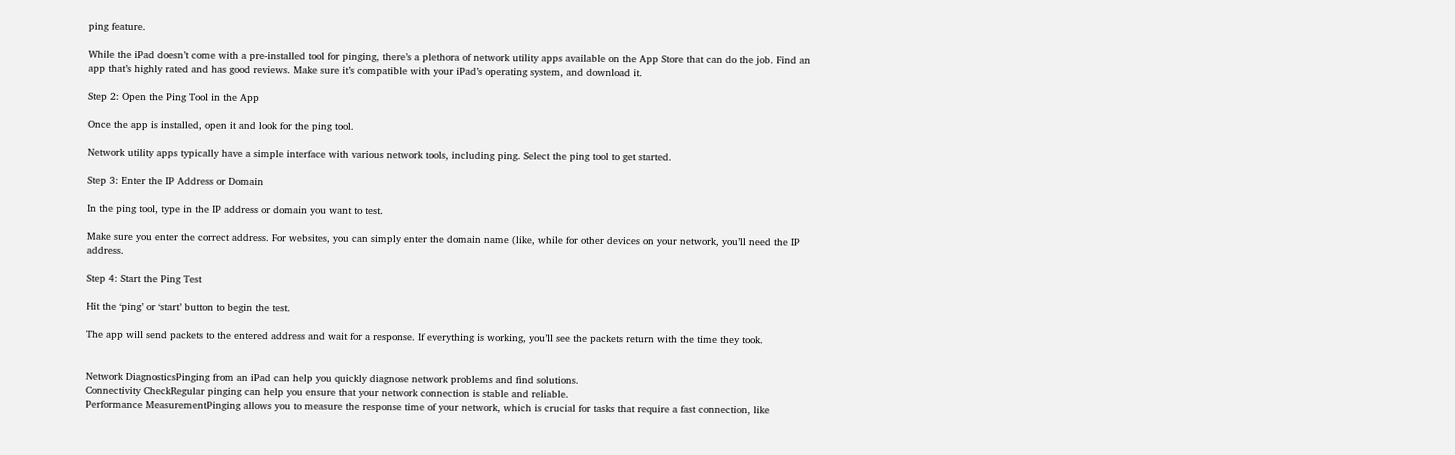ping feature.

While the iPad doesn’t come with a pre-installed tool for pinging, there’s a plethora of network utility apps available on the App Store that can do the job. Find an app that’s highly rated and has good reviews. Make sure it’s compatible with your iPad’s operating system, and download it.

Step 2: Open the Ping Tool in the App

Once the app is installed, open it and look for the ping tool.

Network utility apps typically have a simple interface with various network tools, including ping. Select the ping tool to get started.

Step 3: Enter the IP Address or Domain

In the ping tool, type in the IP address or domain you want to test.

Make sure you enter the correct address. For websites, you can simply enter the domain name (like, while for other devices on your network, you’ll need the IP address.

Step 4: Start the Ping Test

Hit the ‘ping’ or ‘start’ button to begin the test.

The app will send packets to the entered address and wait for a response. If everything is working, you’ll see the packets return with the time they took.


Network DiagnosticsPinging from an iPad can help you quickly diagnose network problems and find solutions.
Connectivity CheckRegular pinging can help you ensure that your network connection is stable and reliable.
Performance MeasurementPinging allows you to measure the response time of your network, which is crucial for tasks that require a fast connection, like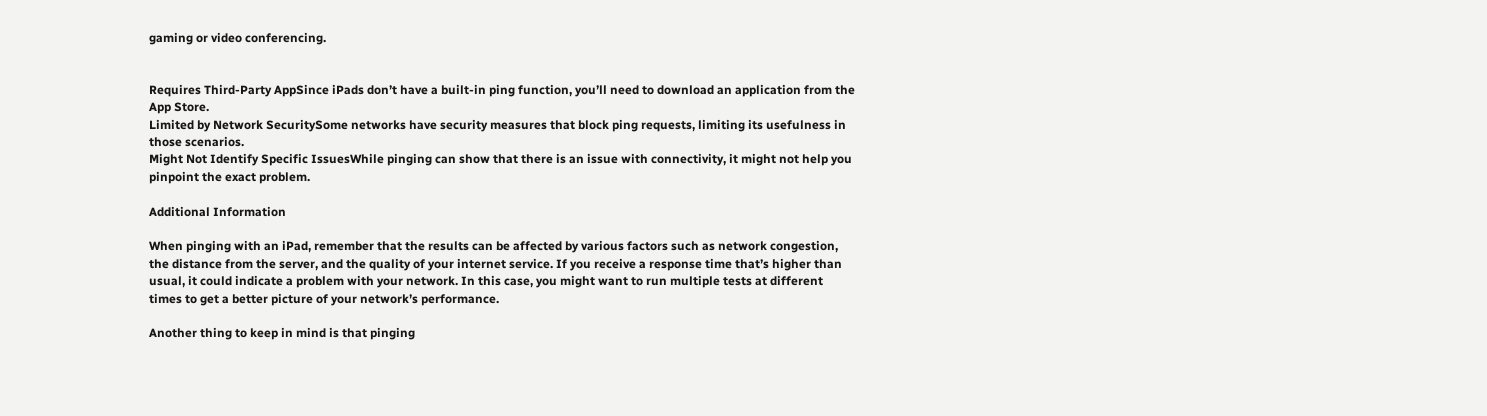gaming or video conferencing.


Requires Third-Party AppSince iPads don’t have a built-in ping function, you’ll need to download an application from the App Store.
Limited by Network SecuritySome networks have security measures that block ping requests, limiting its usefulness in those scenarios.
Might Not Identify Specific IssuesWhile pinging can show that there is an issue with connectivity, it might not help you pinpoint the exact problem.

Additional Information

When pinging with an iPad, remember that the results can be affected by various factors such as network congestion, the distance from the server, and the quality of your internet service. If you receive a response time that’s higher than usual, it could indicate a problem with your network. In this case, you might want to run multiple tests at different times to get a better picture of your network’s performance.

Another thing to keep in mind is that pinging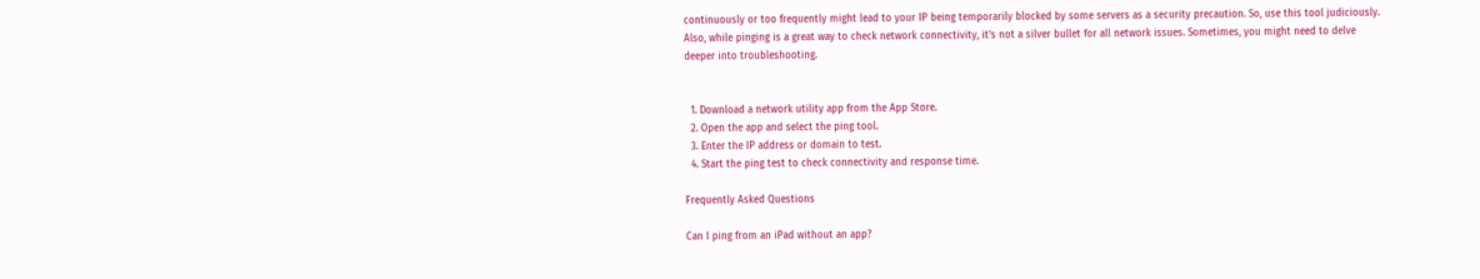continuously or too frequently might lead to your IP being temporarily blocked by some servers as a security precaution. So, use this tool judiciously. Also, while pinging is a great way to check network connectivity, it’s not a silver bullet for all network issues. Sometimes, you might need to delve deeper into troubleshooting.


  1. Download a network utility app from the App Store.
  2. Open the app and select the ping tool.
  3. Enter the IP address or domain to test.
  4. Start the ping test to check connectivity and response time.

Frequently Asked Questions

Can I ping from an iPad without an app?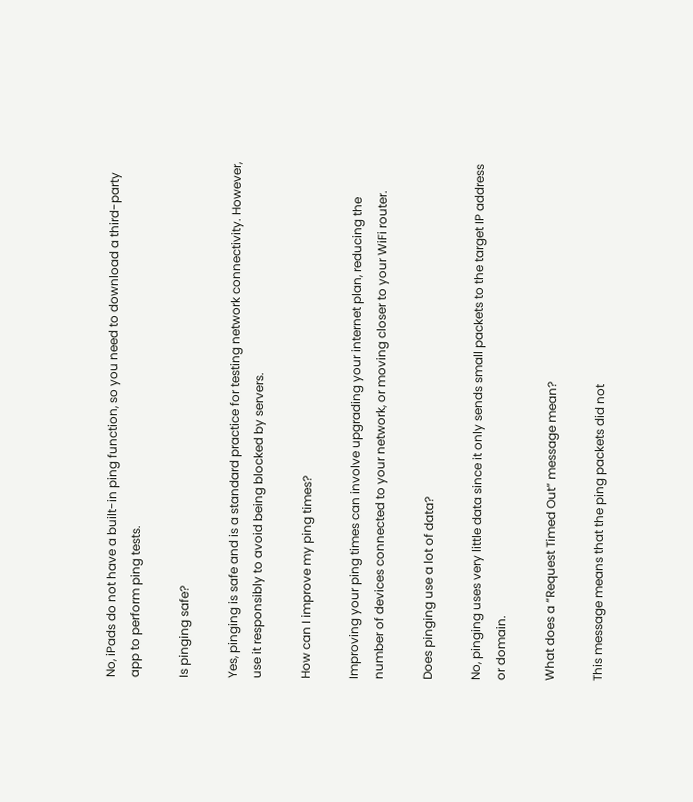No, iPads do not have a built-in ping function, so you need to download a third-party app to perform ping tests.

Is pinging safe?

Yes, pinging is safe and is a standard practice for testing network connectivity. However, use it responsibly to avoid being blocked by servers.

How can I improve my ping times?

Improving your ping times can involve upgrading your internet plan, reducing the number of devices connected to your network, or moving closer to your WiFi router.

Does pinging use a lot of data?

No, pinging uses very little data since it only sends small packets to the target IP address or domain.

What does a “Request Timed Out” message mean?

This message means that the ping packets did not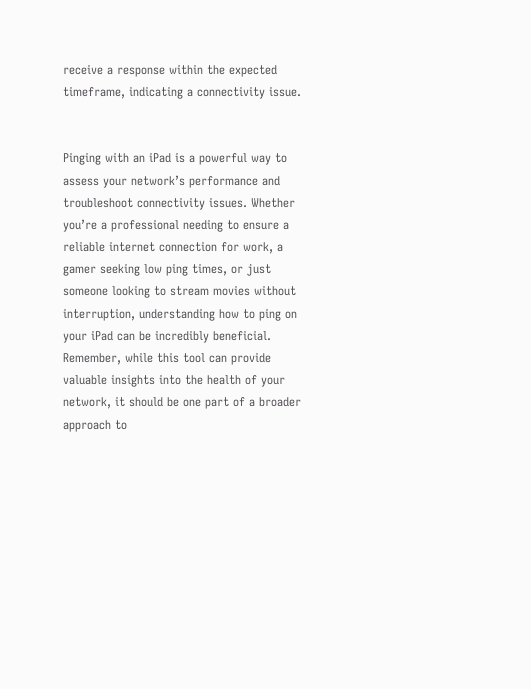receive a response within the expected timeframe, indicating a connectivity issue.


Pinging with an iPad is a powerful way to assess your network’s performance and troubleshoot connectivity issues. Whether you’re a professional needing to ensure a reliable internet connection for work, a gamer seeking low ping times, or just someone looking to stream movies without interruption, understanding how to ping on your iPad can be incredibly beneficial. Remember, while this tool can provide valuable insights into the health of your network, it should be one part of a broader approach to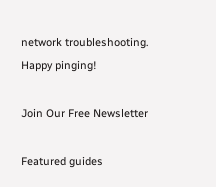network troubleshooting. Happy pinging!

Join Our Free Newsletter

Featured guides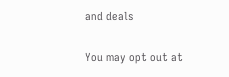and deals

You may opt out at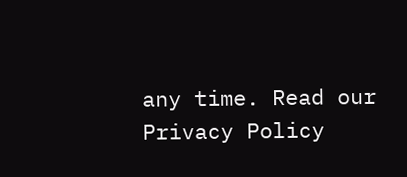any time. Read our Privacy Policy